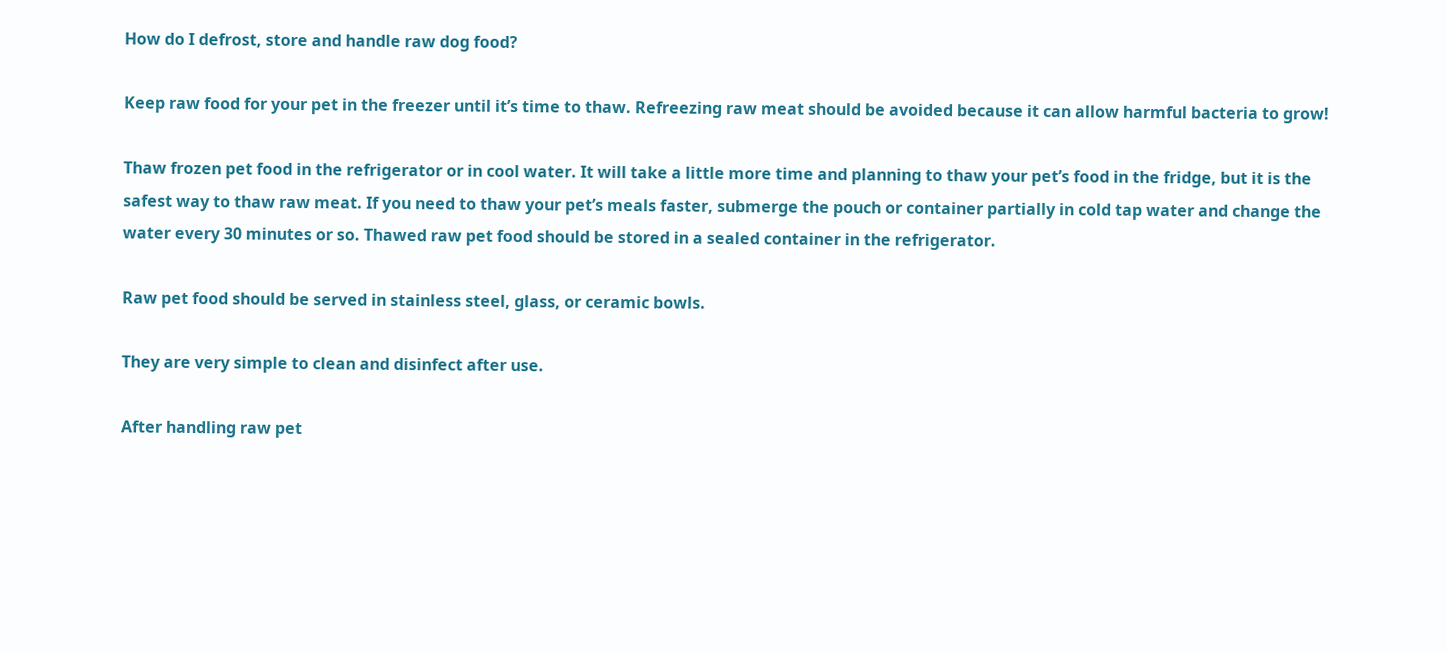How do I defrost, store and handle raw dog food?

Keep raw food for your pet in the freezer until it’s time to thaw. Refreezing raw meat should be avoided because it can allow harmful bacteria to grow!

Thaw frozen pet food in the refrigerator or in cool water. It will take a little more time and planning to thaw your pet’s food in the fridge, but it is the safest way to thaw raw meat. If you need to thaw your pet’s meals faster, submerge the pouch or container partially in cold tap water and change the water every 30 minutes or so. Thawed raw pet food should be stored in a sealed container in the refrigerator.

Raw pet food should be served in stainless steel, glass, or ceramic bowls.

They are very simple to clean and disinfect after use.

After handling raw pet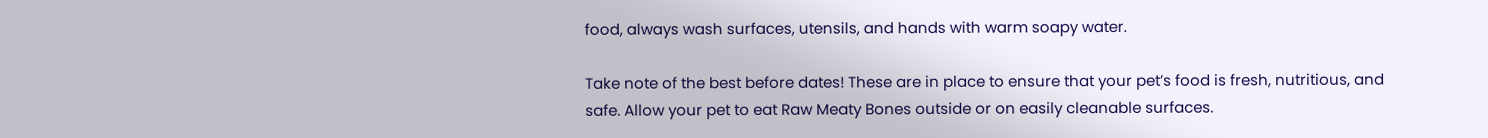food, always wash surfaces, utensils, and hands with warm soapy water.

Take note of the best before dates! These are in place to ensure that your pet’s food is fresh, nutritious, and safe. Allow your pet to eat Raw Meaty Bones outside or on easily cleanable surfaces.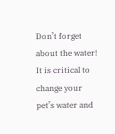Don’t forget about the water! It is critical to change your pet’s water and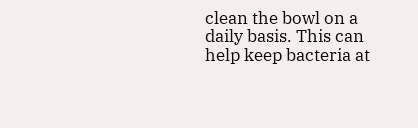clean the bowl on a daily basis. This can help keep bacteria at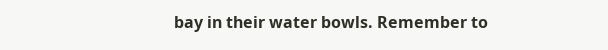bay in their water bowls. Remember to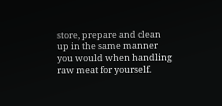store, prepare and clean up in the same manner you would when handling raw meat for yourself.